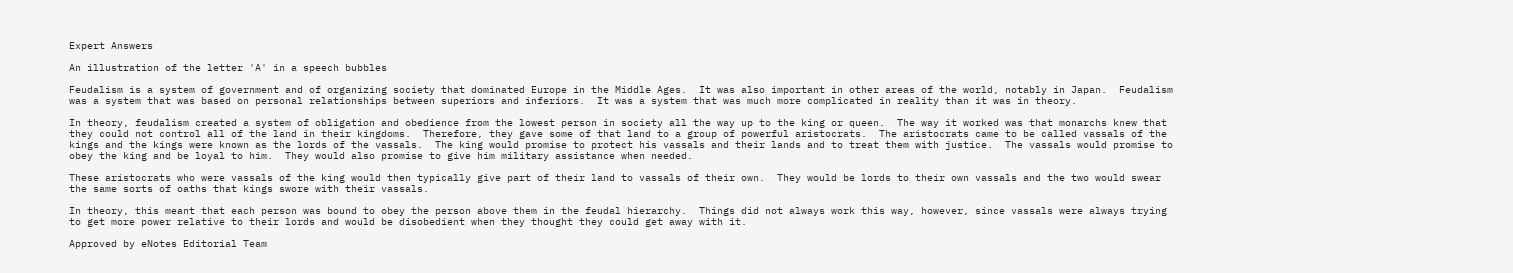Expert Answers

An illustration of the letter 'A' in a speech bubbles

Feudalism is a system of government and of organizing society that dominated Europe in the Middle Ages.  It was also important in other areas of the world, notably in Japan.  Feudalism was a system that was based on personal relationships between superiors and inferiors.  It was a system that was much more complicated in reality than it was in theory.

In theory, feudalism created a system of obligation and obedience from the lowest person in society all the way up to the king or queen.  The way it worked was that monarchs knew that they could not control all of the land in their kingdoms.  Therefore, they gave some of that land to a group of powerful aristocrats.  The aristocrats came to be called vassals of the kings and the kings were known as the lords of the vassals.  The king would promise to protect his vassals and their lands and to treat them with justice.  The vassals would promise to obey the king and be loyal to him.  They would also promise to give him military assistance when needed.

These aristocrats who were vassals of the king would then typically give part of their land to vassals of their own.  They would be lords to their own vassals and the two would swear the same sorts of oaths that kings swore with their vassals.

In theory, this meant that each person was bound to obey the person above them in the feudal hierarchy.  Things did not always work this way, however, since vassals were always trying to get more power relative to their lords and would be disobedient when they thought they could get away with it.

Approved by eNotes Editorial Team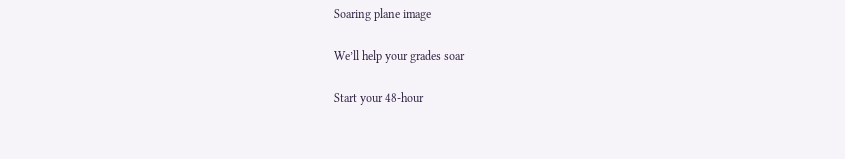Soaring plane image

We’ll help your grades soar

Start your 48-hour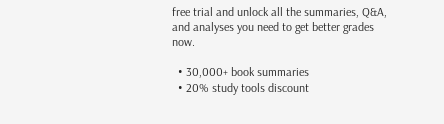free trial and unlock all the summaries, Q&A, and analyses you need to get better grades now.

  • 30,000+ book summaries
  • 20% study tools discount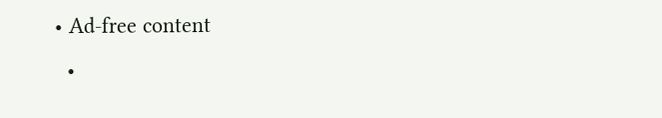• Ad-free content
  •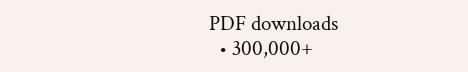PDF downloads
  • 300,000+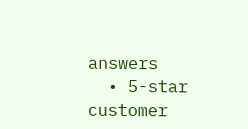answers
  • 5-star customer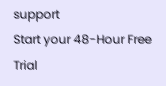support
Start your 48-Hour Free Trial